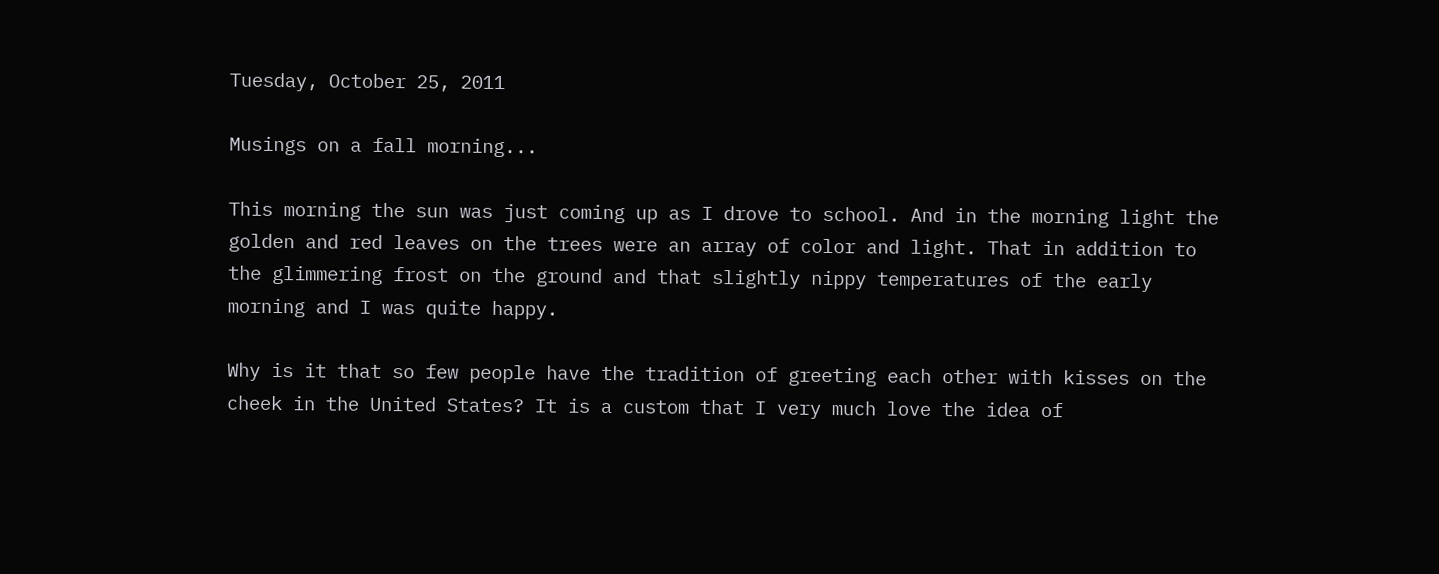Tuesday, October 25, 2011

Musings on a fall morning...

This morning the sun was just coming up as I drove to school. And in the morning light the golden and red leaves on the trees were an array of color and light. That in addition to the glimmering frost on the ground and that slightly nippy temperatures of the early morning and I was quite happy.

Why is it that so few people have the tradition of greeting each other with kisses on the cheek in the United States? It is a custom that I very much love the idea of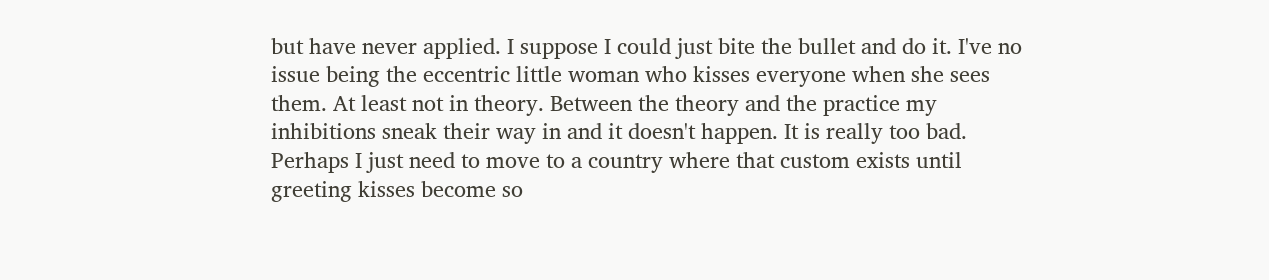but have never applied. I suppose I could just bite the bullet and do it. I've no issue being the eccentric little woman who kisses everyone when she sees them. At least not in theory. Between the theory and the practice my inhibitions sneak their way in and it doesn't happen. It is really too bad. Perhaps I just need to move to a country where that custom exists until greeting kisses become so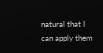natural that I can apply them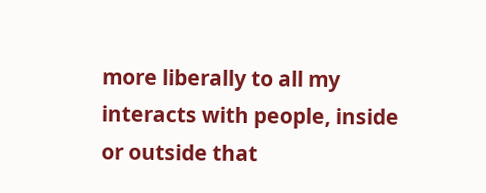more liberally to all my interacts with people, inside or outside that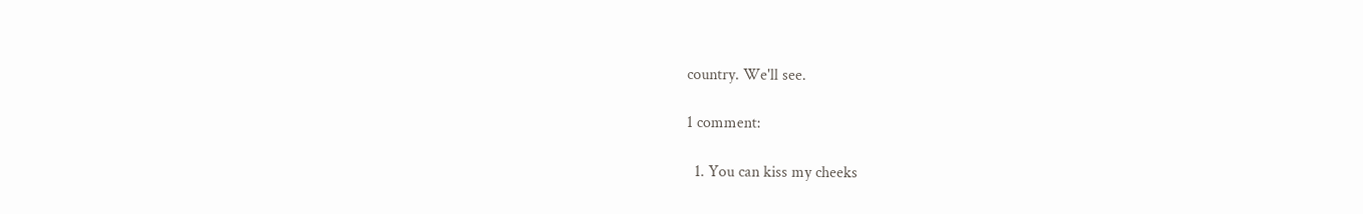country. We'll see.

1 comment:

  1. You can kiss my cheeks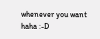whenever you want haha :-D